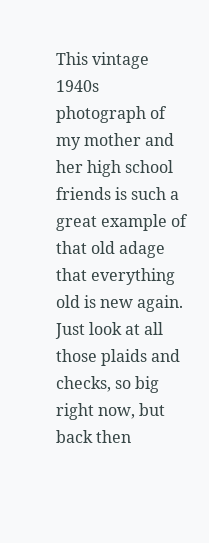This vintage 1940s photograph of my mother and her high school friends is such a great example of that old adage that everything old is new again. Just look at all those plaids and checks, so big right now, but back then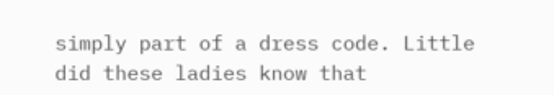simply part of a dress code. Little did these ladies know that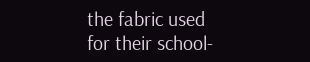the fabric used for their school-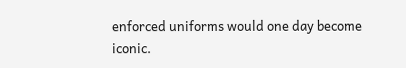enforced uniforms would one day become iconic.